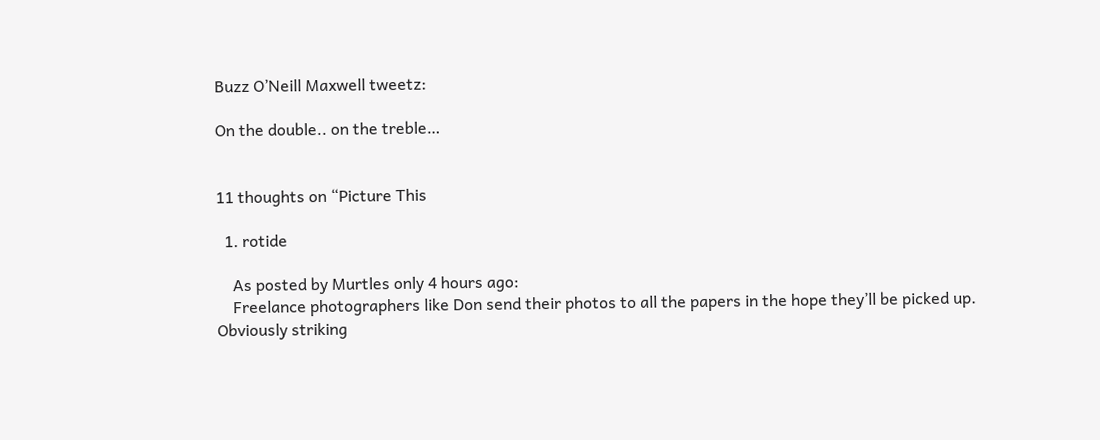Buzz O’Neill Maxwell tweetz:

On the double.. on the treble…


11 thoughts on “Picture This

  1. rotide

    As posted by Murtles only 4 hours ago:
    Freelance photographers like Don send their photos to all the papers in the hope they’ll be picked up. Obviously striking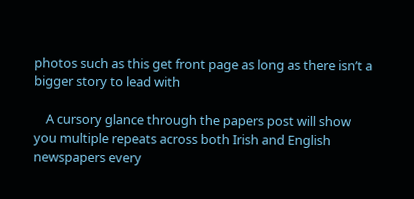photos such as this get front page as long as there isn’t a bigger story to lead with

    A cursory glance through the papers post will show you multiple repeats across both Irish and English newspapers every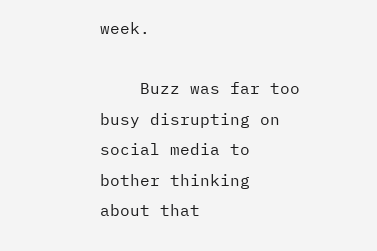week.

    Buzz was far too busy disrupting on social media to bother thinking about that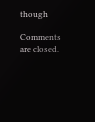though

Comments are closed.